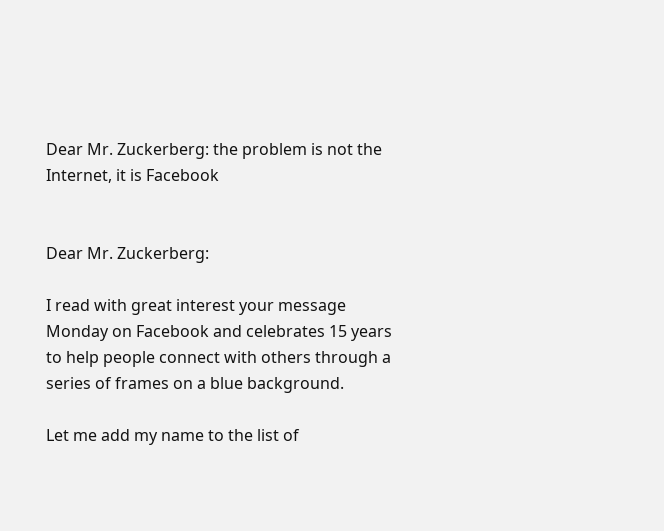Dear Mr. Zuckerberg: the problem is not the Internet, it is Facebook


Dear Mr. Zuckerberg:

I read with great interest your message Monday on Facebook and celebrates 15 years to help people connect with others through a series of frames on a blue background.

Let me add my name to the list of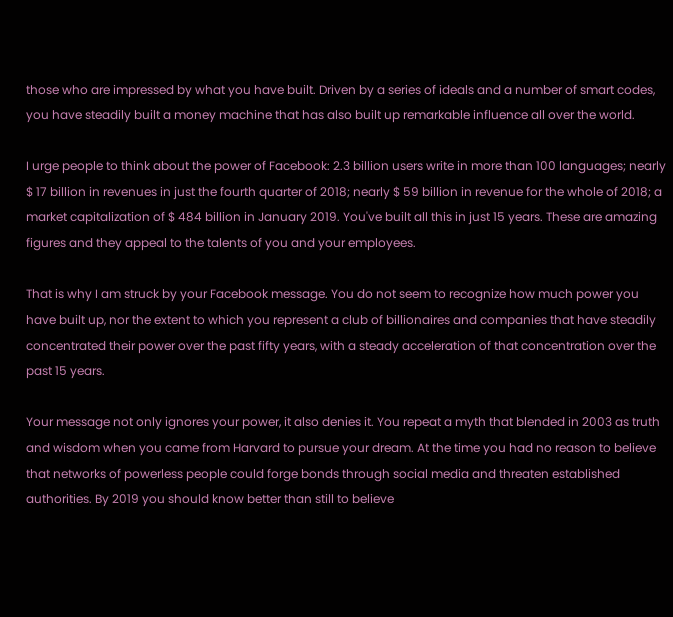those who are impressed by what you have built. Driven by a series of ideals and a number of smart codes, you have steadily built a money machine that has also built up remarkable influence all over the world.

I urge people to think about the power of Facebook: 2.3 billion users write in more than 100 languages; nearly $ 17 billion in revenues in just the fourth quarter of 2018; nearly $ 59 billion in revenue for the whole of 2018; a market capitalization of $ 484 billion in January 2019. You've built all this in just 15 years. These are amazing figures and they appeal to the talents of you and your employees.

That is why I am struck by your Facebook message. You do not seem to recognize how much power you have built up, nor the extent to which you represent a club of billionaires and companies that have steadily concentrated their power over the past fifty years, with a steady acceleration of that concentration over the past 15 years.

Your message not only ignores your power, it also denies it. You repeat a myth that blended in 2003 as truth and wisdom when you came from Harvard to pursue your dream. At the time you had no reason to believe that networks of powerless people could forge bonds through social media and threaten established authorities. By 2019 you should know better than still to believe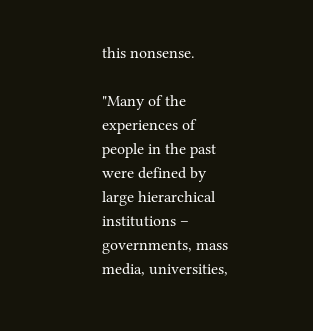this nonsense.

"Many of the experiences of people in the past were defined by large hierarchical institutions – governments, mass media, universities,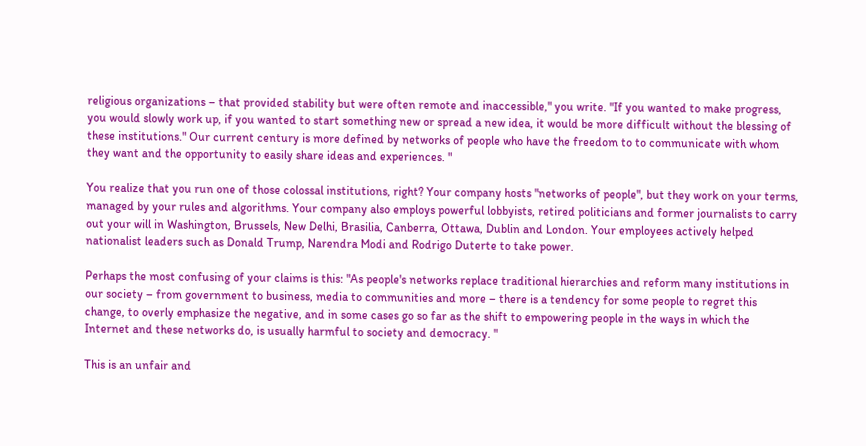religious organizations – that provided stability but were often remote and inaccessible," you write. "If you wanted to make progress, you would slowly work up, if you wanted to start something new or spread a new idea, it would be more difficult without the blessing of these institutions." Our current century is more defined by networks of people who have the freedom to to communicate with whom they want and the opportunity to easily share ideas and experiences. "

You realize that you run one of those colossal institutions, right? Your company hosts "networks of people", but they work on your terms, managed by your rules and algorithms. Your company also employs powerful lobbyists, retired politicians and former journalists to carry out your will in Washington, Brussels, New Delhi, Brasilia, Canberra, Ottawa, Dublin and London. Your employees actively helped nationalist leaders such as Donald Trump, Narendra Modi and Rodrigo Duterte to take power.

Perhaps the most confusing of your claims is this: "As people's networks replace traditional hierarchies and reform many institutions in our society – from government to business, media to communities and more – there is a tendency for some people to regret this change, to overly emphasize the negative, and in some cases go so far as the shift to empowering people in the ways in which the Internet and these networks do, is usually harmful to society and democracy. "

This is an unfair and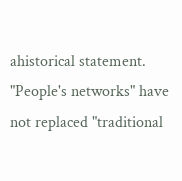ahistorical statement. "People's networks" have not replaced "traditional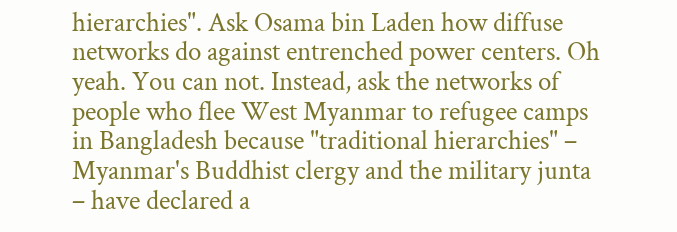hierarchies". Ask Osama bin Laden how diffuse networks do against entrenched power centers. Oh yeah. You can not. Instead, ask the networks of people who flee West Myanmar to refugee camps in Bangladesh because "traditional hierarchies" – Myanmar's Buddhist clergy and the military junta – have declared a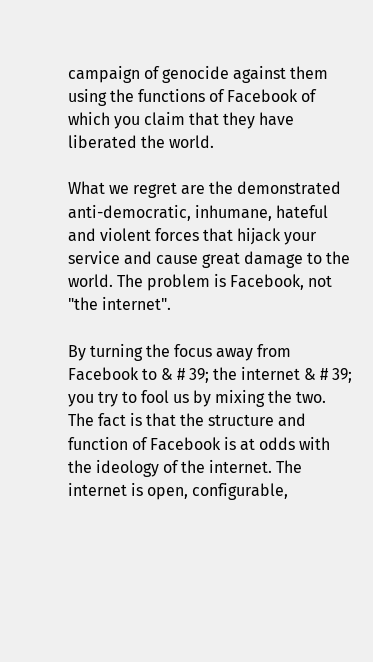campaign of genocide against them using the functions of Facebook of which you claim that they have liberated the world.

What we regret are the demonstrated anti-democratic, inhumane, hateful and violent forces that hijack your service and cause great damage to the world. The problem is Facebook, not "the internet".

By turning the focus away from Facebook to & # 39; the internet & # 39; you try to fool us by mixing the two. The fact is that the structure and function of Facebook is at odds with the ideology of the internet. The internet is open, configurable,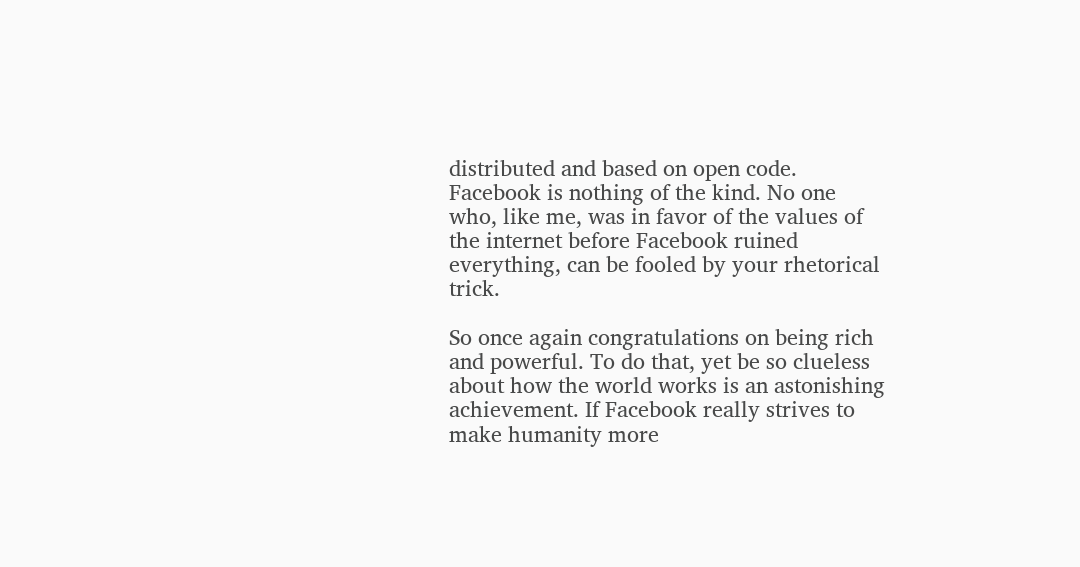distributed and based on open code. Facebook is nothing of the kind. No one who, like me, was in favor of the values of the internet before Facebook ruined everything, can be fooled by your rhetorical trick.

So once again congratulations on being rich and powerful. To do that, yet be so clueless about how the world works is an astonishing achievement. If Facebook really strives to make humanity more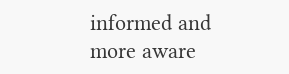informed and more aware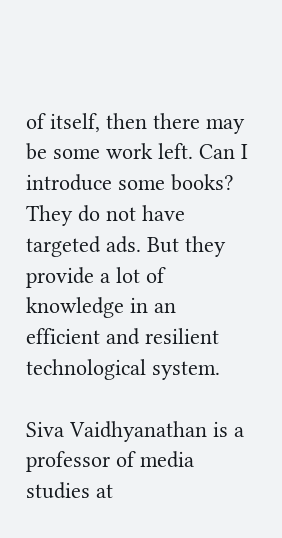of itself, then there may be some work left. Can I introduce some books? They do not have targeted ads. But they provide a lot of knowledge in an efficient and resilient technological system.

Siva Vaidhyanathan is a professor of media studies at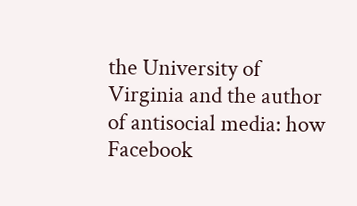the University of Virginia and the author of antisocial media: how Facebook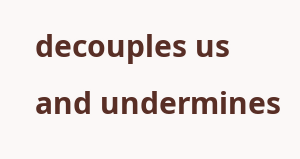decouples us and undermines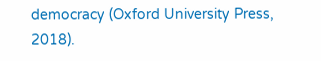democracy (Oxford University Press, 2018).